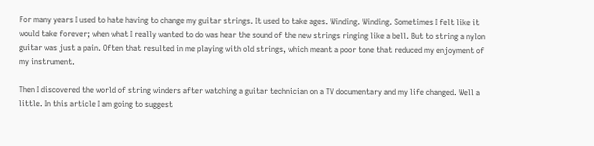For many years I used to hate having to change my guitar strings. It used to take ages. Winding. Winding. Sometimes I felt like it would take forever; when what I really wanted to do was hear the sound of the new strings ringing like a bell. But to string a nylon guitar was just a pain. Often that resulted in me playing with old strings, which meant a poor tone that reduced my enjoyment of my instrument.

Then I discovered the world of string winders after watching a guitar technician on a TV documentary and my life changed. Well a little. In this article I am going to suggest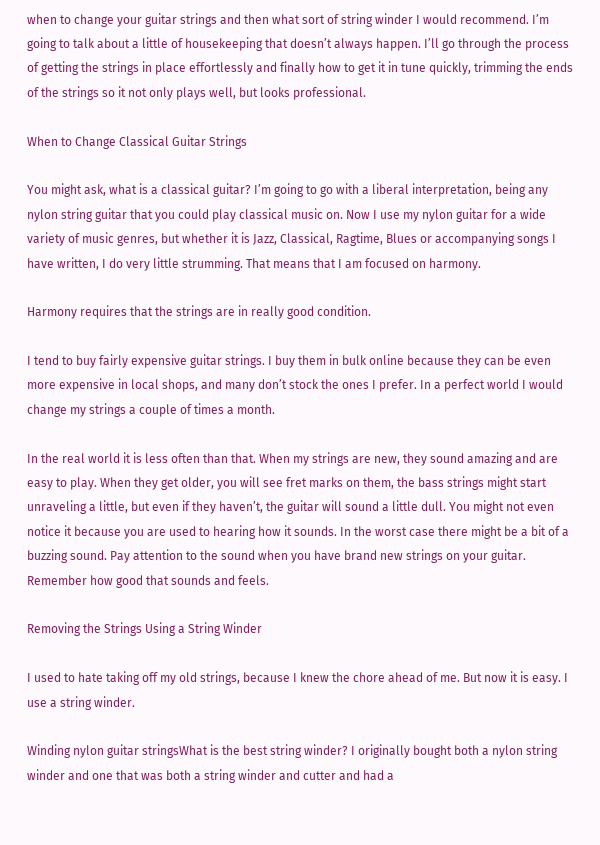when to change your guitar strings and then what sort of string winder I would recommend. I’m going to talk about a little of housekeeping that doesn’t always happen. I’ll go through the process of getting the strings in place effortlessly and finally how to get it in tune quickly, trimming the ends of the strings so it not only plays well, but looks professional.

When to Change Classical Guitar Strings

You might ask, what is a classical guitar? I’m going to go with a liberal interpretation, being any nylon string guitar that you could play classical music on. Now I use my nylon guitar for a wide variety of music genres, but whether it is Jazz, Classical, Ragtime, Blues or accompanying songs I have written, I do very little strumming. That means that I am focused on harmony.

Harmony requires that the strings are in really good condition.

I tend to buy fairly expensive guitar strings. I buy them in bulk online because they can be even more expensive in local shops, and many don’t stock the ones I prefer. In a perfect world I would change my strings a couple of times a month.

In the real world it is less often than that. When my strings are new, they sound amazing and are easy to play. When they get older, you will see fret marks on them, the bass strings might start unraveling a little, but even if they haven’t, the guitar will sound a little dull. You might not even notice it because you are used to hearing how it sounds. In the worst case there might be a bit of a buzzing sound. Pay attention to the sound when you have brand new strings on your guitar. Remember how good that sounds and feels.

Removing the Strings Using a String Winder

I used to hate taking off my old strings, because I knew the chore ahead of me. But now it is easy. I use a string winder.

Winding nylon guitar stringsWhat is the best string winder? I originally bought both a nylon string winder and one that was both a string winder and cutter and had a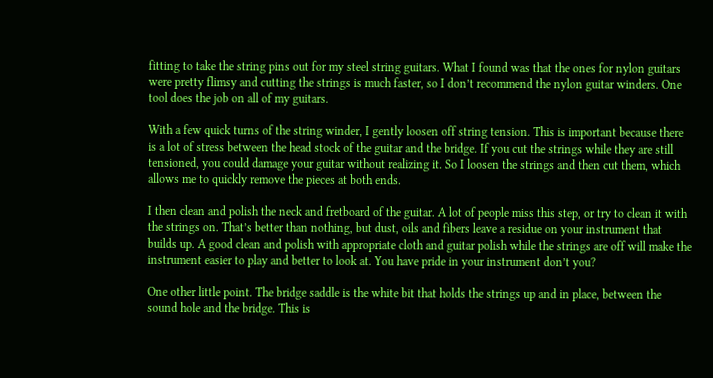fitting to take the string pins out for my steel string guitars. What I found was that the ones for nylon guitars were pretty flimsy and cutting the strings is much faster, so I don’t recommend the nylon guitar winders. One tool does the job on all of my guitars.

With a few quick turns of the string winder, I gently loosen off string tension. This is important because there is a lot of stress between the head stock of the guitar and the bridge. If you cut the strings while they are still tensioned, you could damage your guitar without realizing it. So I loosen the strings and then cut them, which allows me to quickly remove the pieces at both ends.

I then clean and polish the neck and fretboard of the guitar. A lot of people miss this step, or try to clean it with the strings on. That’s better than nothing, but dust, oils and fibers leave a residue on your instrument that builds up. A good clean and polish with appropriate cloth and guitar polish while the strings are off will make the instrument easier to play and better to look at. You have pride in your instrument don’t you?

One other little point. The bridge saddle is the white bit that holds the strings up and in place, between the sound hole and the bridge. This is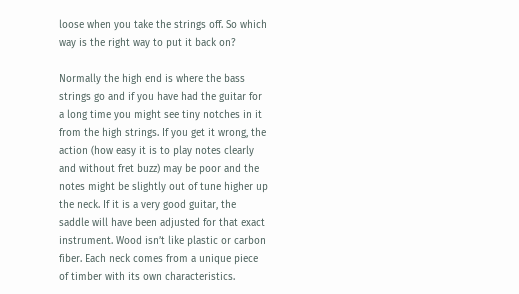loose when you take the strings off. So which way is the right way to put it back on?

Normally the high end is where the bass strings go and if you have had the guitar for a long time you might see tiny notches in it from the high strings. If you get it wrong, the action (how easy it is to play notes clearly and without fret buzz) may be poor and the notes might be slightly out of tune higher up the neck. If it is a very good guitar, the saddle will have been adjusted for that exact instrument. Wood isn’t like plastic or carbon fiber. Each neck comes from a unique piece of timber with its own characteristics.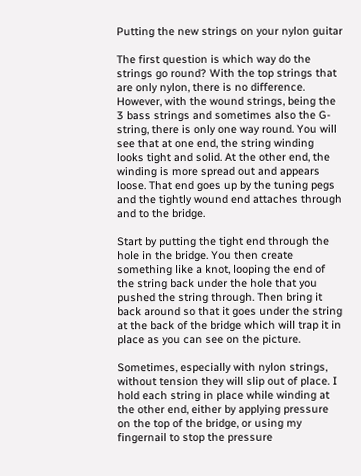Putting the new strings on your nylon guitar

The first question is which way do the strings go round? With the top strings that are only nylon, there is no difference. However, with the wound strings, being the 3 bass strings and sometimes also the G-string, there is only one way round. You will see that at one end, the string winding looks tight and solid. At the other end, the winding is more spread out and appears loose. That end goes up by the tuning pegs and the tightly wound end attaches through and to the bridge.

Start by putting the tight end through the hole in the bridge. You then create something like a knot, looping the end of the string back under the hole that you pushed the string through. Then bring it back around so that it goes under the string at the back of the bridge which will trap it in place as you can see on the picture.

Sometimes, especially with nylon strings, without tension they will slip out of place. I hold each string in place while winding at the other end, either by applying pressure on the top of the bridge, or using my fingernail to stop the pressure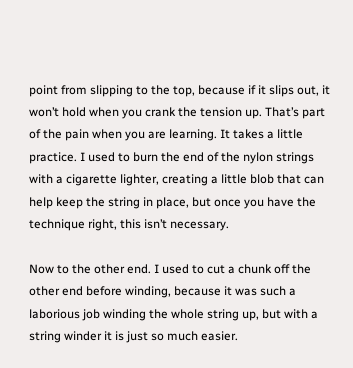point from slipping to the top, because if it slips out, it won’t hold when you crank the tension up. That’s part of the pain when you are learning. It takes a little practice. I used to burn the end of the nylon strings with a cigarette lighter, creating a little blob that can help keep the string in place, but once you have the technique right, this isn’t necessary.

Now to the other end. I used to cut a chunk off the other end before winding, because it was such a laborious job winding the whole string up, but with a string winder it is just so much easier.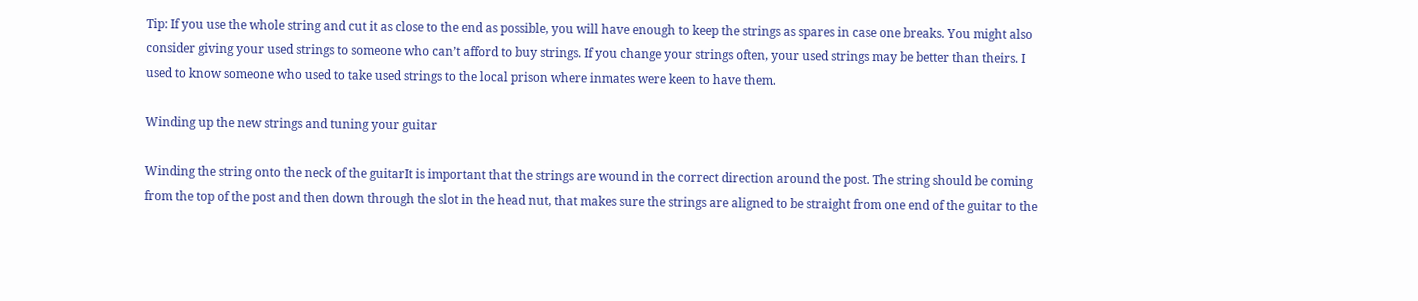Tip: If you use the whole string and cut it as close to the end as possible, you will have enough to keep the strings as spares in case one breaks. You might also consider giving your used strings to someone who can’t afford to buy strings. If you change your strings often, your used strings may be better than theirs. I used to know someone who used to take used strings to the local prison where inmates were keen to have them.

Winding up the new strings and tuning your guitar

Winding the string onto the neck of the guitarIt is important that the strings are wound in the correct direction around the post. The string should be coming from the top of the post and then down through the slot in the head nut, that makes sure the strings are aligned to be straight from one end of the guitar to the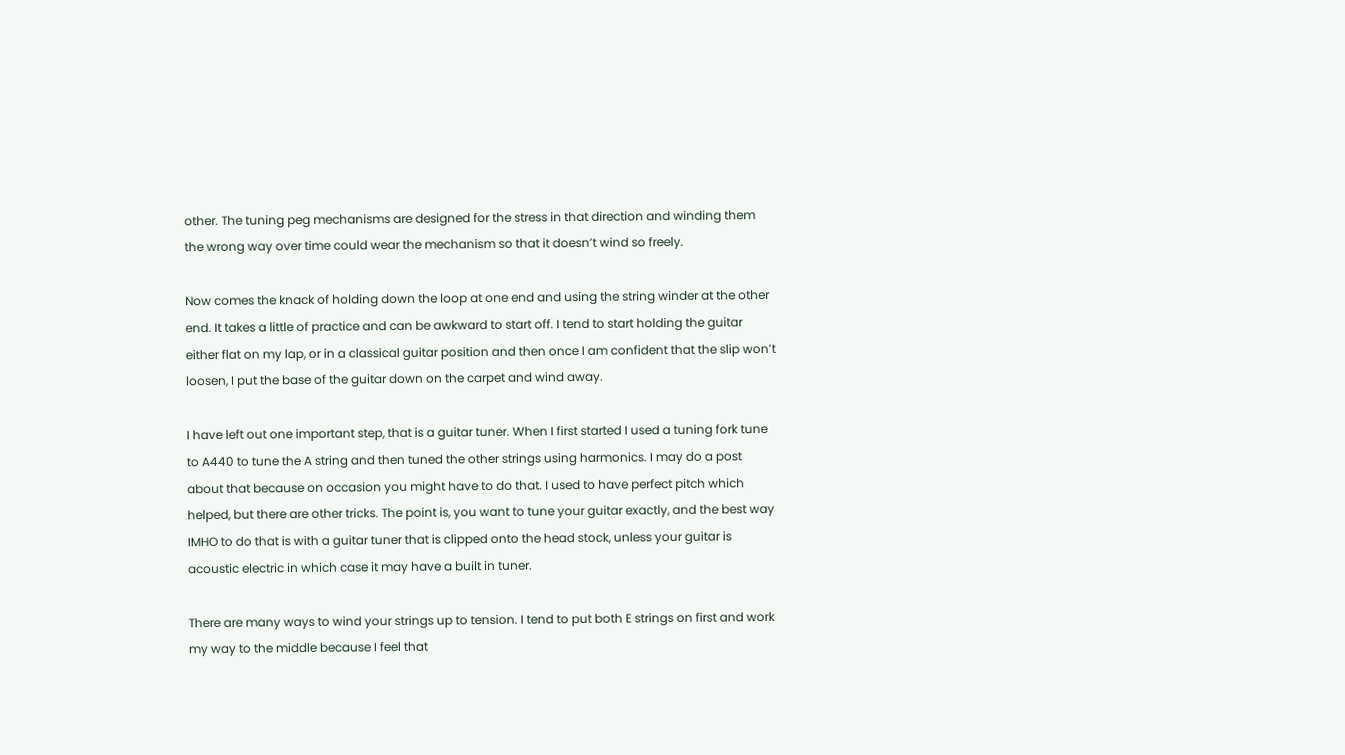other. The tuning peg mechanisms are designed for the stress in that direction and winding them the wrong way over time could wear the mechanism so that it doesn’t wind so freely.

Now comes the knack of holding down the loop at one end and using the string winder at the other end. It takes a little of practice and can be awkward to start off. I tend to start holding the guitar either flat on my lap, or in a classical guitar position and then once I am confident that the slip won’t loosen, I put the base of the guitar down on the carpet and wind away.

I have left out one important step, that is a guitar tuner. When I first started I used a tuning fork tune to A440 to tune the A string and then tuned the other strings using harmonics. I may do a post about that because on occasion you might have to do that. I used to have perfect pitch which helped, but there are other tricks. The point is, you want to tune your guitar exactly, and the best way IMHO to do that is with a guitar tuner that is clipped onto the head stock, unless your guitar is acoustic electric in which case it may have a built in tuner.

There are many ways to wind your strings up to tension. I tend to put both E strings on first and work my way to the middle because I feel that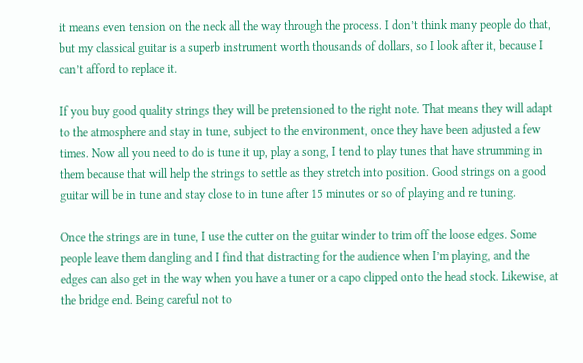it means even tension on the neck all the way through the process. I don’t think many people do that, but my classical guitar is a superb instrument worth thousands of dollars, so I look after it, because I can’t afford to replace it.

If you buy good quality strings they will be pretensioned to the right note. That means they will adapt to the atmosphere and stay in tune, subject to the environment, once they have been adjusted a few times. Now all you need to do is tune it up, play a song, I tend to play tunes that have strumming in them because that will help the strings to settle as they stretch into position. Good strings on a good guitar will be in tune and stay close to in tune after 15 minutes or so of playing and re tuning.

Once the strings are in tune, I use the cutter on the guitar winder to trim off the loose edges. Some people leave them dangling and I find that distracting for the audience when I’m playing, and the edges can also get in the way when you have a tuner or a capo clipped onto the head stock. Likewise, at the bridge end. Being careful not to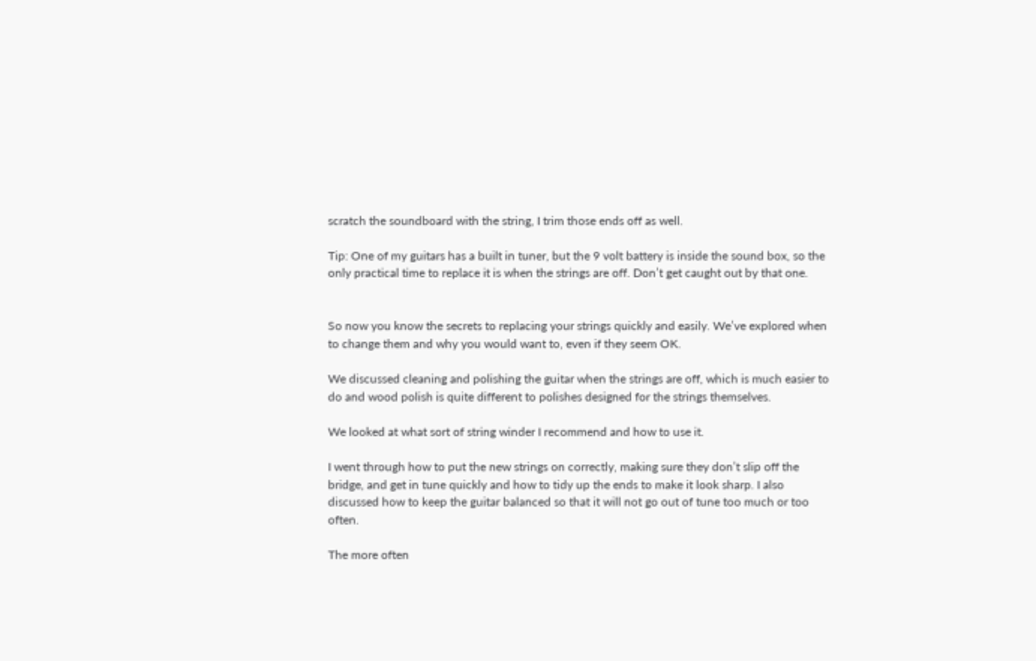scratch the soundboard with the string, I trim those ends off as well.

Tip: One of my guitars has a built in tuner, but the 9 volt battery is inside the sound box, so the only practical time to replace it is when the strings are off. Don’t get caught out by that one.


So now you know the secrets to replacing your strings quickly and easily. We’ve explored when to change them and why you would want to, even if they seem OK.

We discussed cleaning and polishing the guitar when the strings are off, which is much easier to do and wood polish is quite different to polishes designed for the strings themselves.

We looked at what sort of string winder I recommend and how to use it.

I went through how to put the new strings on correctly, making sure they don’t slip off the bridge, and get in tune quickly and how to tidy up the ends to make it look sharp. I also discussed how to keep the guitar balanced so that it will not go out of tune too much or too often.

The more often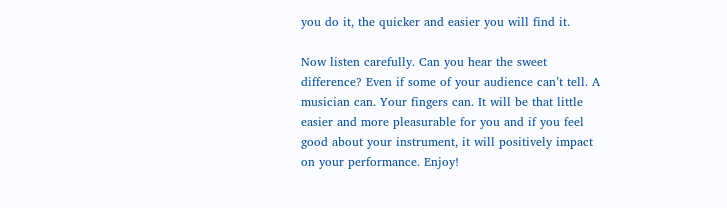you do it, the quicker and easier you will find it.

Now listen carefully. Can you hear the sweet difference? Even if some of your audience can’t tell. A musician can. Your fingers can. It will be that little easier and more pleasurable for you and if you feel good about your instrument, it will positively impact on your performance. Enjoy!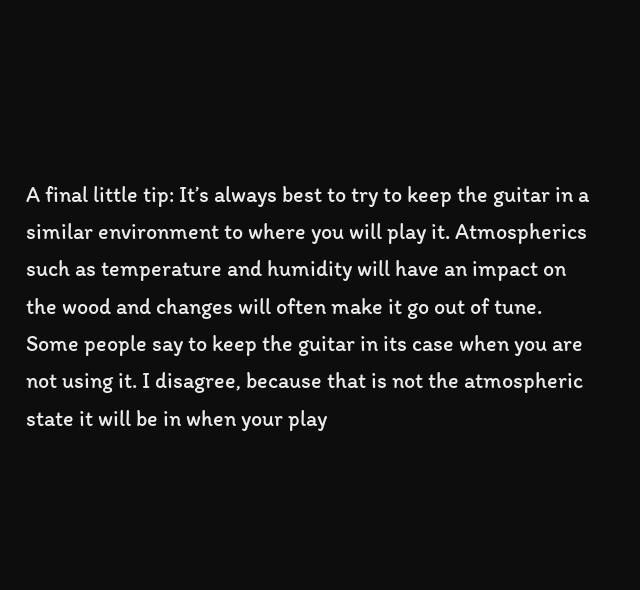A final little tip: It’s always best to try to keep the guitar in a similar environment to where you will play it. Atmospherics such as temperature and humidity will have an impact on the wood and changes will often make it go out of tune. Some people say to keep the guitar in its case when you are not using it. I disagree, because that is not the atmospheric state it will be in when your play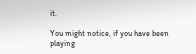it.

You might notice, if you have been playing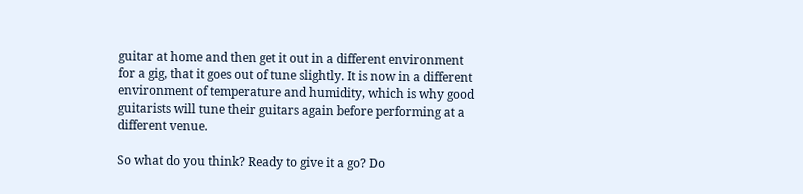guitar at home and then get it out in a different environment for a gig, that it goes out of tune slightly. It is now in a different environment of temperature and humidity, which is why good guitarists will tune their guitars again before performing at a different venue.

So what do you think? Ready to give it a go? Do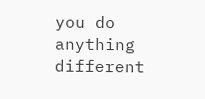you do anything different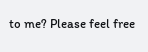to me? Please feel free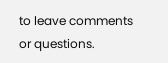to leave comments or questions.